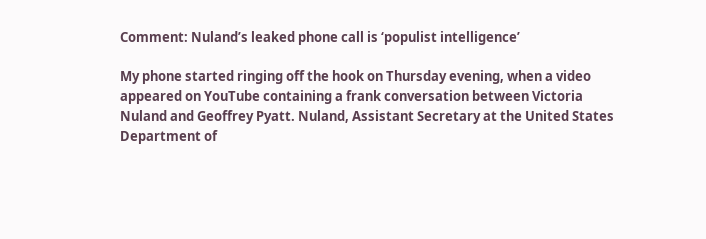Comment: Nuland’s leaked phone call is ‘populist intelligence’

My phone started ringing off the hook on Thursday evening, when a video appeared on YouTube containing a frank conversation between Victoria Nuland and Geoffrey Pyatt. Nuland, Assistant Secretary at the United States Department of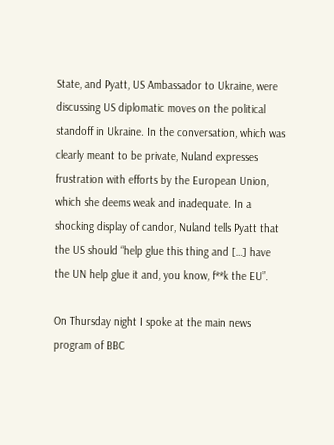State, and Pyatt, US Ambassador to Ukraine, were discussing US diplomatic moves on the political standoff in Ukraine. In the conversation, which was clearly meant to be private, Nuland expresses frustration with efforts by the European Union, which she deems weak and inadequate. In a shocking display of candor, Nuland tells Pyatt that the US should “help glue this thing and […] have the UN help glue it and, you know, f**k the EU”.

On Thursday night I spoke at the main news program of BBC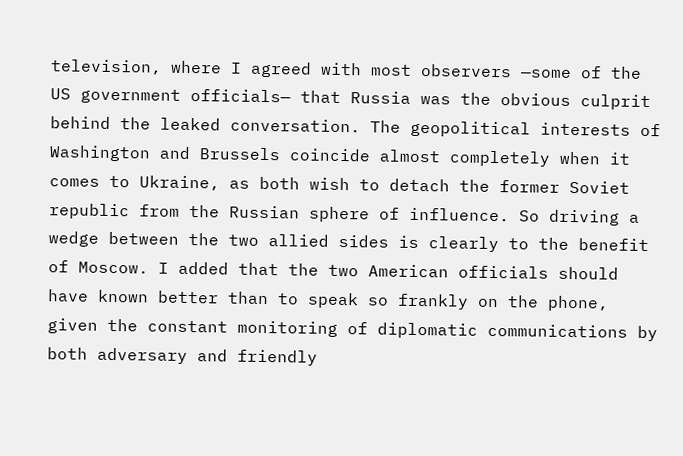television, where I agreed with most observers —some of the US government officials— that Russia was the obvious culprit behind the leaked conversation. The geopolitical interests of Washington and Brussels coincide almost completely when it comes to Ukraine, as both wish to detach the former Soviet republic from the Russian sphere of influence. So driving a wedge between the two allied sides is clearly to the benefit of Moscow. I added that the two American officials should have known better than to speak so frankly on the phone, given the constant monitoring of diplomatic communications by both adversary and friendly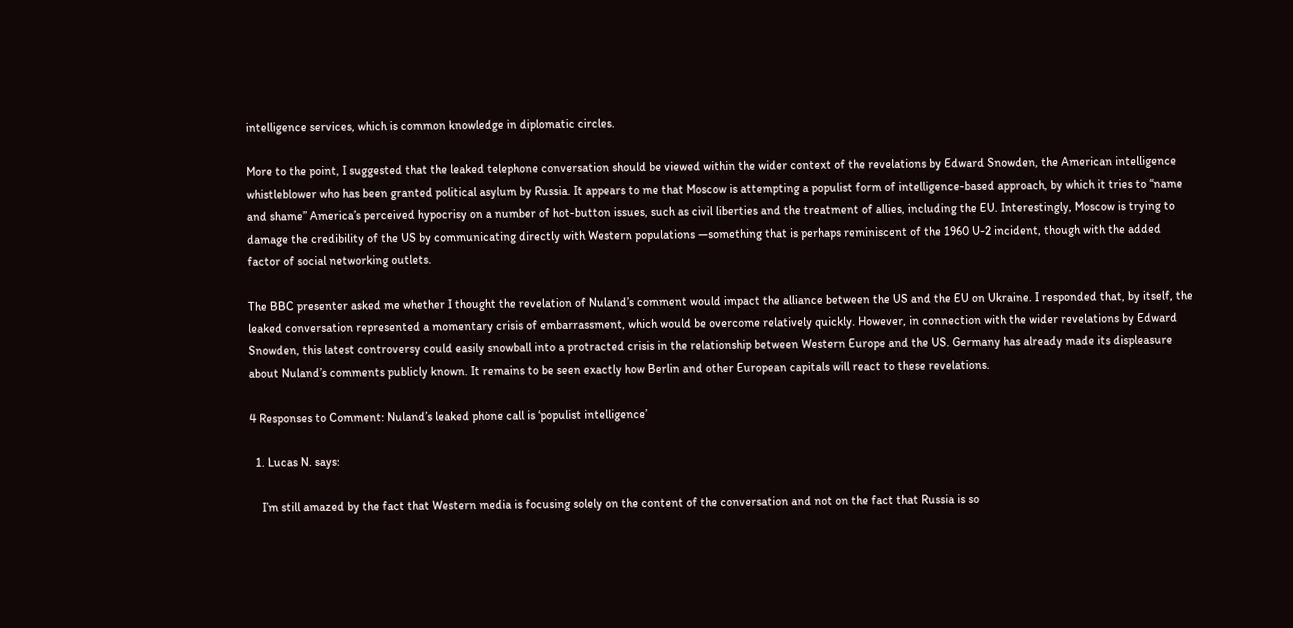intelligence services, which is common knowledge in diplomatic circles.

More to the point, I suggested that the leaked telephone conversation should be viewed within the wider context of the revelations by Edward Snowden, the American intelligence whistleblower who has been granted political asylum by Russia. It appears to me that Moscow is attempting a populist form of intelligence-based approach, by which it tries to “name and shame” America’s perceived hypocrisy on a number of hot-button issues, such as civil liberties and the treatment of allies, including the EU. Interestingly, Moscow is trying to damage the credibility of the US by communicating directly with Western populations —something that is perhaps reminiscent of the 1960 U-2 incident, though with the added factor of social networking outlets.

The BBC presenter asked me whether I thought the revelation of Nuland’s comment would impact the alliance between the US and the EU on Ukraine. I responded that, by itself, the leaked conversation represented a momentary crisis of embarrassment, which would be overcome relatively quickly. However, in connection with the wider revelations by Edward Snowden, this latest controversy could easily snowball into a protracted crisis in the relationship between Western Europe and the US. Germany has already made its displeasure about Nuland’s comments publicly known. It remains to be seen exactly how Berlin and other European capitals will react to these revelations.

4 Responses to Comment: Nuland’s leaked phone call is ‘populist intelligence’

  1. Lucas N. says:

    I’m still amazed by the fact that Western media is focusing solely on the content of the conversation and not on the fact that Russia is so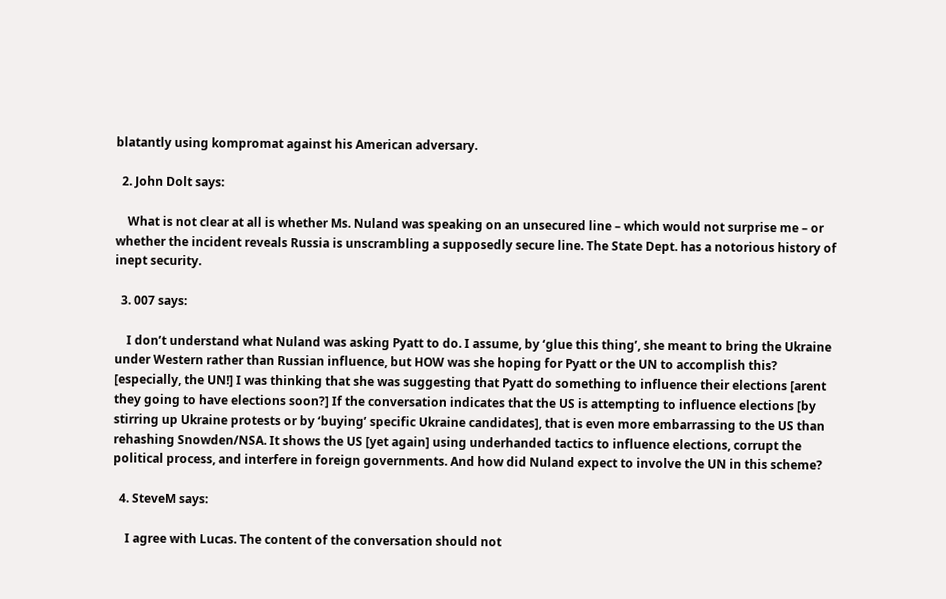blatantly using kompromat against his American adversary.

  2. John Dolt says:

    What is not clear at all is whether Ms. Nuland was speaking on an unsecured line – which would not surprise me – or whether the incident reveals Russia is unscrambling a supposedly secure line. The State Dept. has a notorious history of inept security.

  3. 007 says:

    I don’t understand what Nuland was asking Pyatt to do. I assume, by ‘glue this thing’, she meant to bring the Ukraine under Western rather than Russian influence, but HOW was she hoping for Pyatt or the UN to accomplish this? [especially, the UN!] I was thinking that she was suggesting that Pyatt do something to influence their elections [arent they going to have elections soon?] If the conversation indicates that the US is attempting to influence elections [by stirring up Ukraine protests or by ‘buying’ specific Ukraine candidates], that is even more embarrassing to the US than rehashing Snowden/NSA. It shows the US [yet again] using underhanded tactics to influence elections, corrupt the political process, and interfere in foreign governments. And how did Nuland expect to involve the UN in this scheme?

  4. SteveM says:

    I agree with Lucas. The content of the conversation should not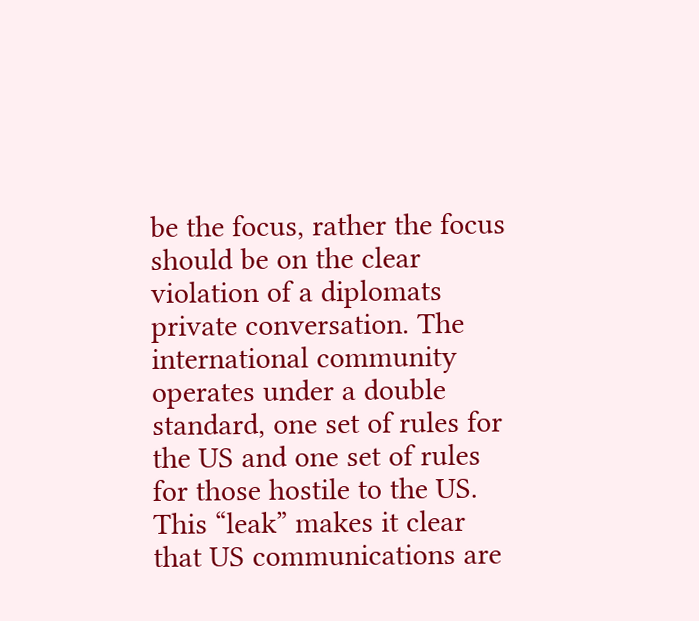be the focus, rather the focus should be on the clear violation of a diplomats private conversation. The international community operates under a double standard, one set of rules for the US and one set of rules for those hostile to the US. This “leak” makes it clear that US communications are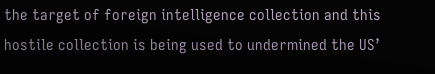the target of foreign intelligence collection and this hostile collection is being used to undermined the US’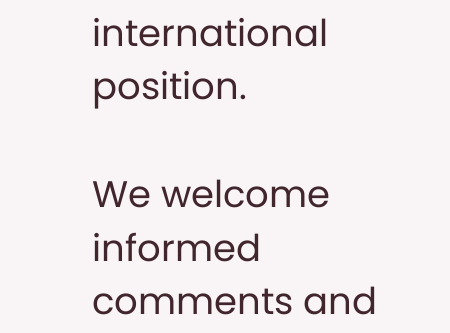international position.

We welcome informed comments and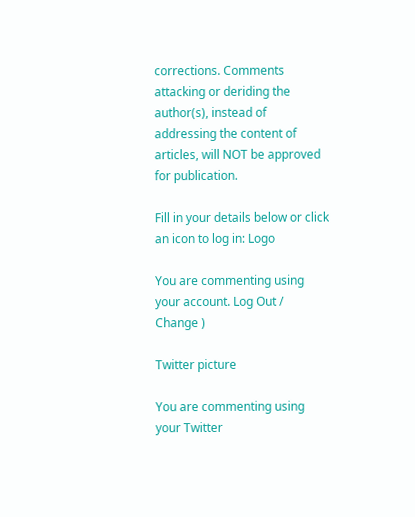corrections. Comments attacking or deriding the author(s), instead of addressing the content of articles, will NOT be approved for publication.

Fill in your details below or click an icon to log in: Logo

You are commenting using your account. Log Out /  Change )

Twitter picture

You are commenting using your Twitter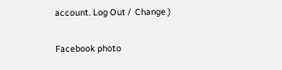account. Log Out /  Change )

Facebook photo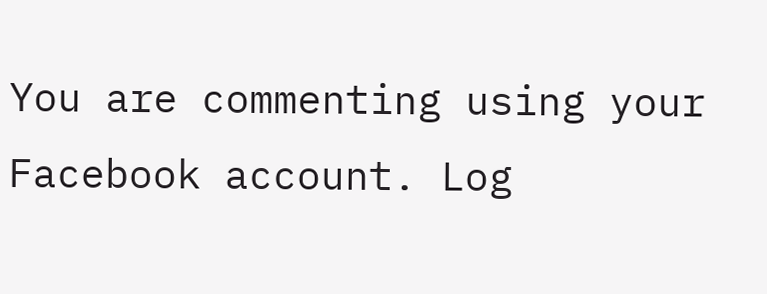You are commenting using your Facebook account. Log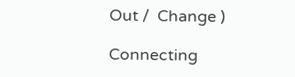Out /  Change )

Connecting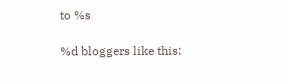to %s

%d bloggers like this: